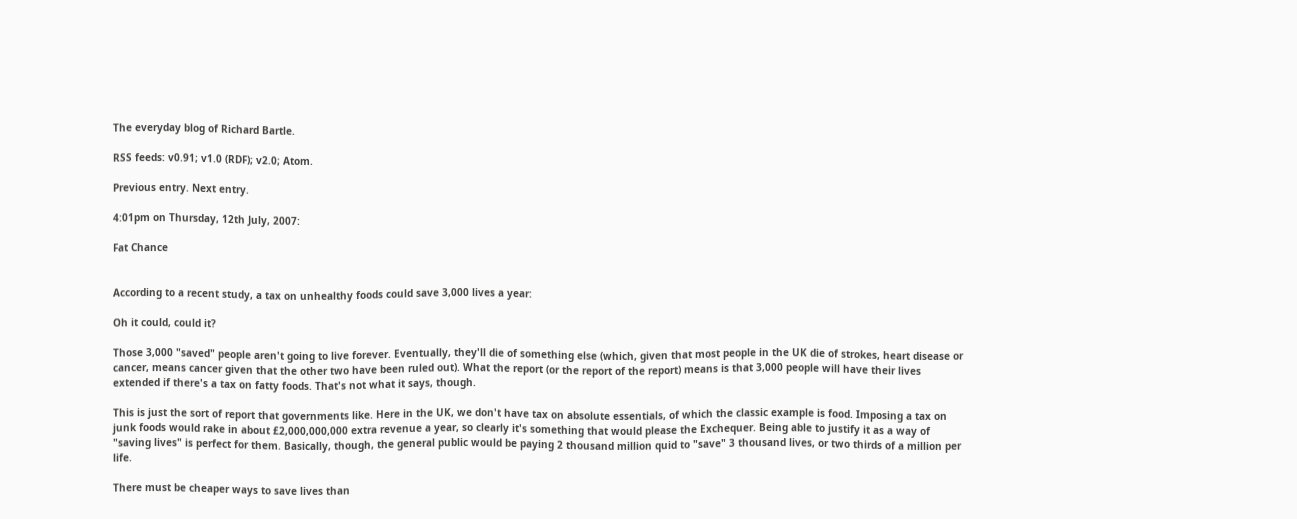The everyday blog of Richard Bartle.

RSS feeds: v0.91; v1.0 (RDF); v2.0; Atom.

Previous entry. Next entry.

4:01pm on Thursday, 12th July, 2007:

Fat Chance


According to a recent study, a tax on unhealthy foods could save 3,000 lives a year:

Oh it could, could it?

Those 3,000 "saved" people aren't going to live forever. Eventually, they'll die of something else (which, given that most people in the UK die of strokes, heart disease or cancer, means cancer given that the other two have been ruled out). What the report (or the report of the report) means is that 3,000 people will have their lives extended if there's a tax on fatty foods. That's not what it says, though.

This is just the sort of report that governments like. Here in the UK, we don't have tax on absolute essentials, of which the classic example is food. Imposing a tax on junk foods would rake in about £2,000,000,000 extra revenue a year, so clearly it's something that would please the Exchequer. Being able to justify it as a way of "saving lives" is perfect for them. Basically, though, the general public would be paying 2 thousand million quid to "save" 3 thousand lives, or two thirds of a million per life.

There must be cheaper ways to save lives than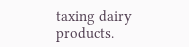taxing dairy products.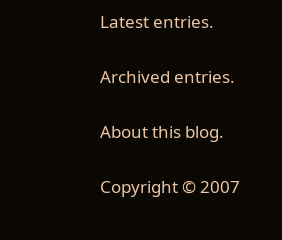Latest entries.

Archived entries.

About this blog.

Copyright © 2007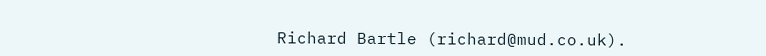Richard Bartle (richard@mud.co.uk).